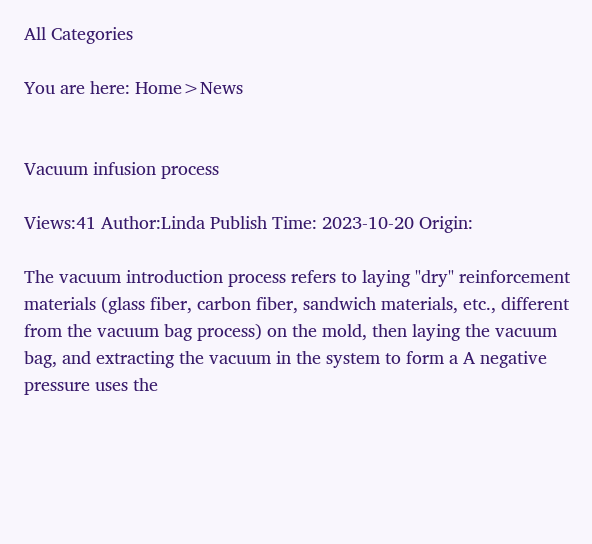All Categories

You are here: Home>News


Vacuum infusion process

Views:41 Author:Linda Publish Time: 2023-10-20 Origin:

The vacuum introduction process refers to laying "dry" reinforcement materials (glass fiber, carbon fiber, sandwich materials, etc., different from the vacuum bag process) on the mold, then laying the vacuum bag, and extracting the vacuum in the system to form a A negative pressure uses the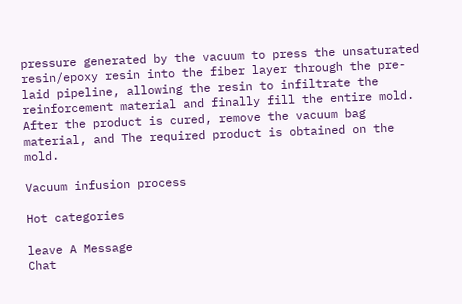pressure generated by the vacuum to press the unsaturated resin/epoxy resin into the fiber layer through the pre-laid pipeline, allowing the resin to infiltrate the reinforcement material and finally fill the entire mold. After the product is cured, remove the vacuum bag material, and The required product is obtained on the mold.

Vacuum infusion process

Hot categories

leave A Message
Chat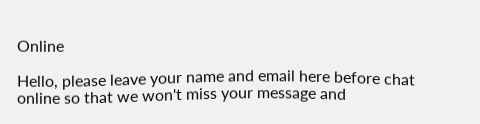Online

Hello, please leave your name and email here before chat online so that we won't miss your message and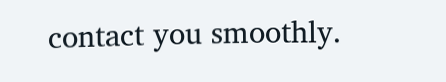contact you smoothly.